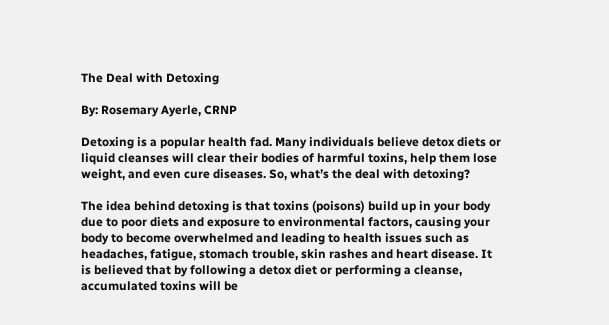The Deal with Detoxing

By: Rosemary Ayerle, CRNP

Detoxing is a popular health fad. Many individuals believe detox diets or liquid cleanses will clear their bodies of harmful toxins, help them lose weight, and even cure diseases. So, what’s the deal with detoxing?

The idea behind detoxing is that toxins (poisons) build up in your body due to poor diets and exposure to environmental factors, causing your body to become overwhelmed and leading to health issues such as headaches, fatigue, stomach trouble, skin rashes and heart disease. It is believed that by following a detox diet or performing a cleanse, accumulated toxins will be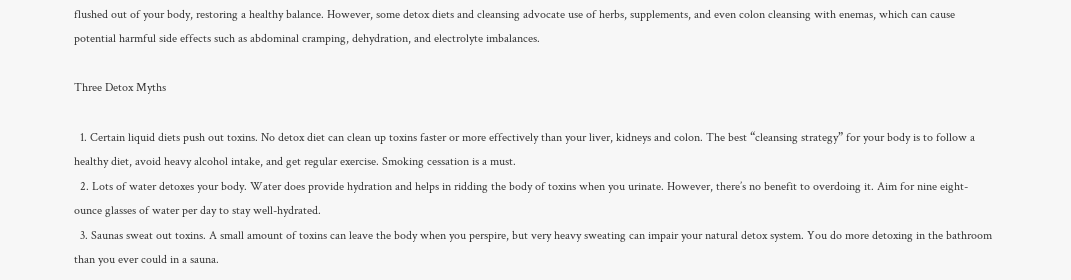flushed out of your body, restoring a healthy balance. However, some detox diets and cleansing advocate use of herbs, supplements, and even colon cleansing with enemas, which can cause potential harmful side effects such as abdominal cramping, dehydration, and electrolyte imbalances.

Three Detox Myths

  1. Certain liquid diets push out toxins. No detox diet can clean up toxins faster or more effectively than your liver, kidneys and colon. The best “cleansing strategy” for your body is to follow a healthy diet, avoid heavy alcohol intake, and get regular exercise. Smoking cessation is a must.
  2. Lots of water detoxes your body. Water does provide hydration and helps in ridding the body of toxins when you urinate. However, there’s no benefit to overdoing it. Aim for nine eight-ounce glasses of water per day to stay well-hydrated.
  3. Saunas sweat out toxins. A small amount of toxins can leave the body when you perspire, but very heavy sweating can impair your natural detox system. You do more detoxing in the bathroom than you ever could in a sauna.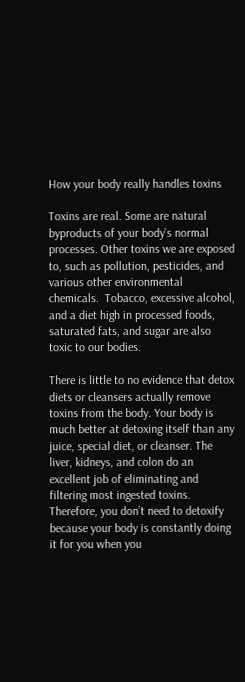How your body really handles toxins

Toxins are real. Some are natural byproducts of your body’s normal processes. Other toxins we are exposed to, such as pollution, pesticides, and various other environmental chemicals.  Tobacco, excessive alcohol, and a diet high in processed foods, saturated fats, and sugar are also toxic to our bodies.

There is little to no evidence that detox diets or cleansers actually remove toxins from the body. Your body is much better at detoxing itself than any juice, special diet, or cleanser. The liver, kidneys, and colon do an excellent job of eliminating and filtering most ingested toxins. Therefore, you don’t need to detoxify because your body is constantly doing it for you when you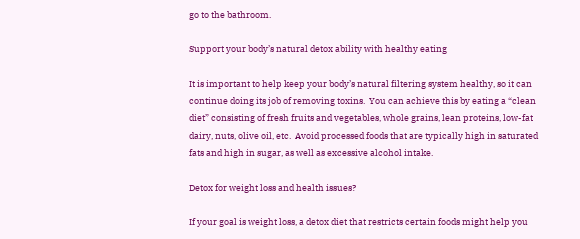go to the bathroom.

Support your body’s natural detox ability with healthy eating

It is important to help keep your body’s natural filtering system healthy, so it can continue doing its job of removing toxins.  You can achieve this by eating a “clean diet” consisting of fresh fruits and vegetables, whole grains, lean proteins, low-fat dairy, nuts, olive oil, etc.  Avoid processed foods that are typically high in saturated fats and high in sugar, as well as excessive alcohol intake.

Detox for weight loss and health issues?

If your goal is weight loss, a detox diet that restricts certain foods might help you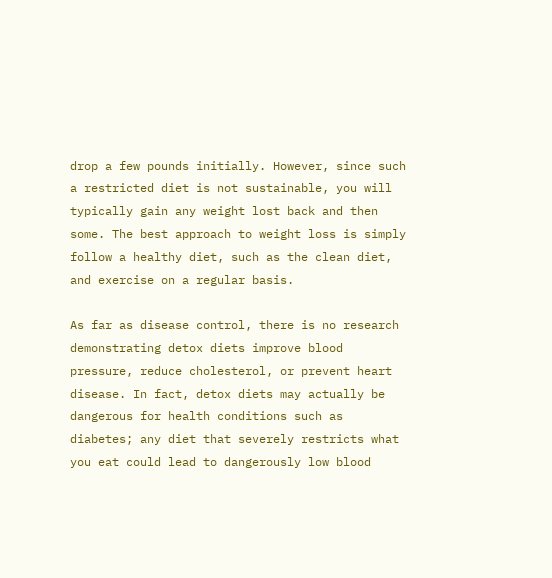drop a few pounds initially. However, since such a restricted diet is not sustainable, you will typically gain any weight lost back and then some. The best approach to weight loss is simply follow a healthy diet, such as the clean diet, and exercise on a regular basis.

As far as disease control, there is no research demonstrating detox diets improve blood pressure, reduce cholesterol, or prevent heart disease. In fact, detox diets may actually be dangerous for health conditions such as diabetes; any diet that severely restricts what you eat could lead to dangerously low blood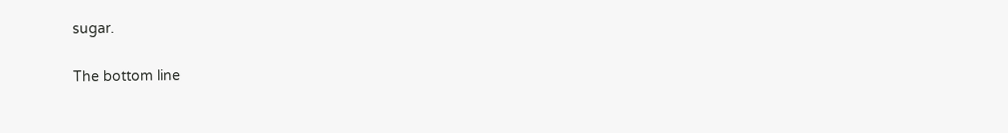sugar.

The bottom line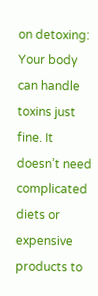on detoxing: Your body can handle toxins just fine. It doesn’t need complicated diets or expensive products to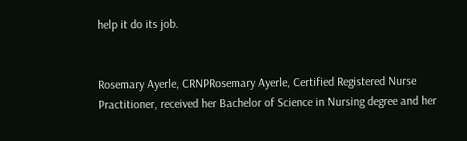help it do its job.


Rosemary Ayerle, CRNPRosemary Ayerle, Certified Registered Nurse Practitioner, received her Bachelor of Science in Nursing degree and her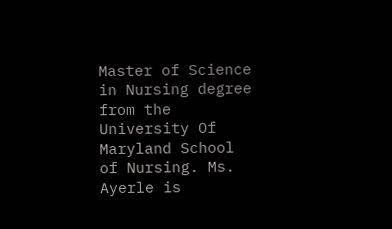Master of Science in Nursing degree from the University Of Maryland School of Nursing. Ms. Ayerle is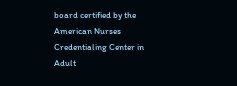board certified by the American Nurses Credentialing Center in Adult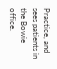Practice, and sees patients in the Bowie office.